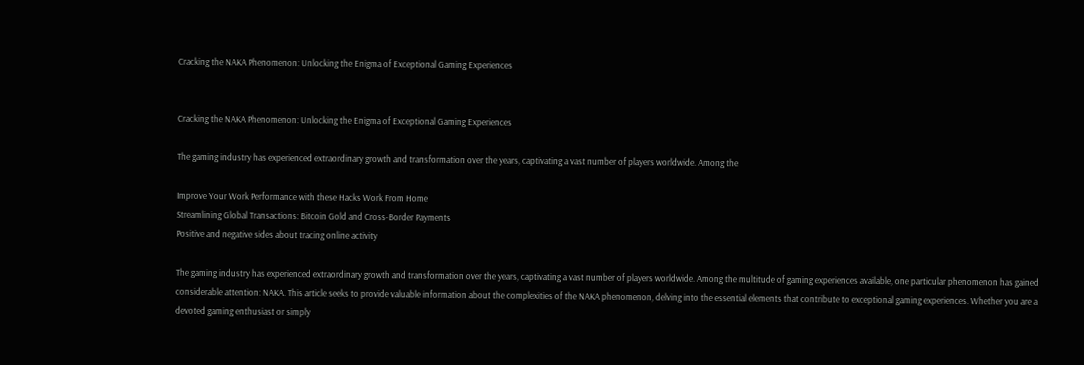Cracking the NAKA Phenomenon: Unlocking the Enigma of Exceptional Gaming Experiences


Cracking the NAKA Phenomenon: Unlocking the Enigma of Exceptional Gaming Experiences

The gaming industry has experienced extraordinary growth and transformation over the years, captivating a vast number of players worldwide. Among the

Improve Your Work Performance with these Hacks Work From Home
Streamlining Global Transactions: Bitcoin Gold and Cross-Border Payments
Positive and negative sides about tracing online activity

The gaming industry has experienced extraordinary growth and transformation over the years, captivating a vast number of players worldwide. Among the multitude of gaming experiences available, one particular phenomenon has gained considerable attention: NAKA. This article seeks to provide valuable information about the complexities of the NAKA phenomenon, delving into the essential elements that contribute to exceptional gaming experiences. Whether you are a devoted gaming enthusiast or simply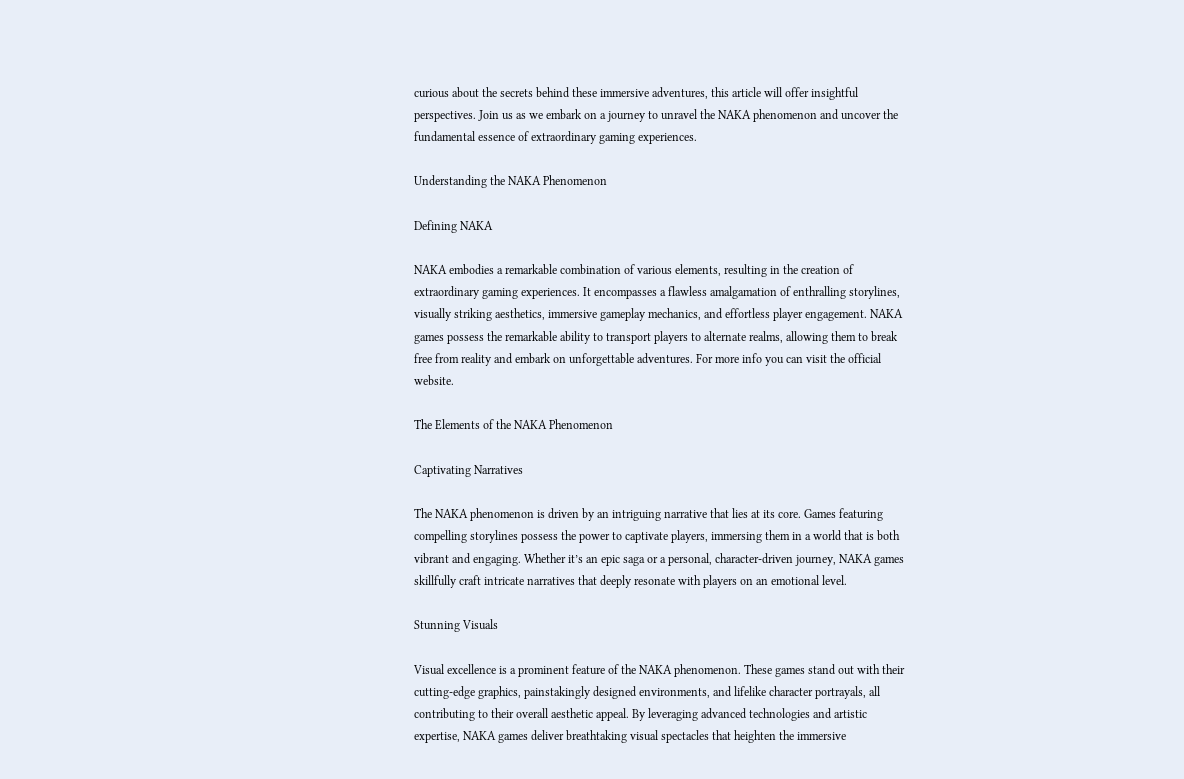curious about the secrets behind these immersive adventures, this article will offer insightful perspectives. Join us as we embark on a journey to unravel the NAKA phenomenon and uncover the fundamental essence of extraordinary gaming experiences.

Understanding the NAKA Phenomenon

Defining NAKA

NAKA embodies a remarkable combination of various elements, resulting in the creation of extraordinary gaming experiences. It encompasses a flawless amalgamation of enthralling storylines, visually striking aesthetics, immersive gameplay mechanics, and effortless player engagement. NAKA games possess the remarkable ability to transport players to alternate realms, allowing them to break free from reality and embark on unforgettable adventures. For more info you can visit the official website.

The Elements of the NAKA Phenomenon

Captivating Narratives

The NAKA phenomenon is driven by an intriguing narrative that lies at its core. Games featuring compelling storylines possess the power to captivate players, immersing them in a world that is both vibrant and engaging. Whether it’s an epic saga or a personal, character-driven journey, NAKA games skillfully craft intricate narratives that deeply resonate with players on an emotional level.

Stunning Visuals

Visual excellence is a prominent feature of the NAKA phenomenon. These games stand out with their cutting-edge graphics, painstakingly designed environments, and lifelike character portrayals, all contributing to their overall aesthetic appeal. By leveraging advanced technologies and artistic expertise, NAKA games deliver breathtaking visual spectacles that heighten the immersive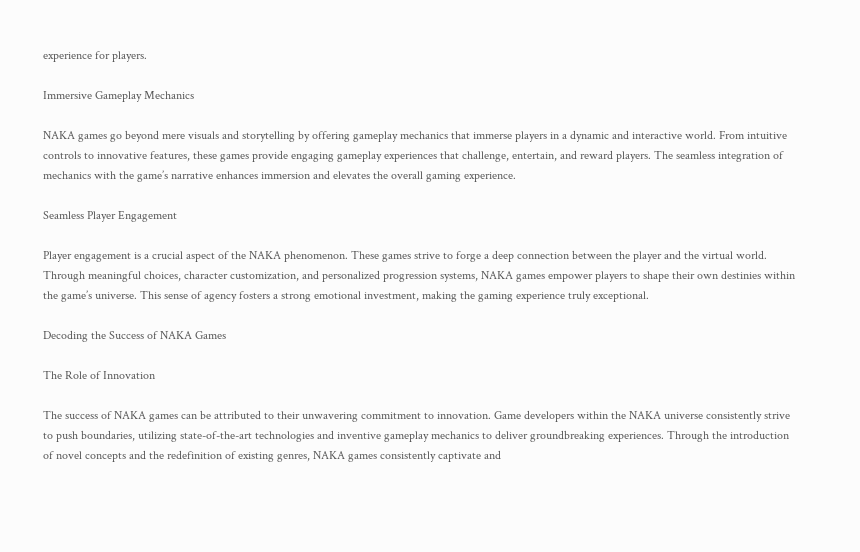experience for players.

Immersive Gameplay Mechanics

NAKA games go beyond mere visuals and storytelling by offering gameplay mechanics that immerse players in a dynamic and interactive world. From intuitive controls to innovative features, these games provide engaging gameplay experiences that challenge, entertain, and reward players. The seamless integration of mechanics with the game’s narrative enhances immersion and elevates the overall gaming experience.

Seamless Player Engagement

Player engagement is a crucial aspect of the NAKA phenomenon. These games strive to forge a deep connection between the player and the virtual world. Through meaningful choices, character customization, and personalized progression systems, NAKA games empower players to shape their own destinies within the game’s universe. This sense of agency fosters a strong emotional investment, making the gaming experience truly exceptional.

Decoding the Success of NAKA Games

The Role of Innovation

The success of NAKA games can be attributed to their unwavering commitment to innovation. Game developers within the NAKA universe consistently strive to push boundaries, utilizing state-of-the-art technologies and inventive gameplay mechanics to deliver groundbreaking experiences. Through the introduction of novel concepts and the redefinition of existing genres, NAKA games consistently captivate and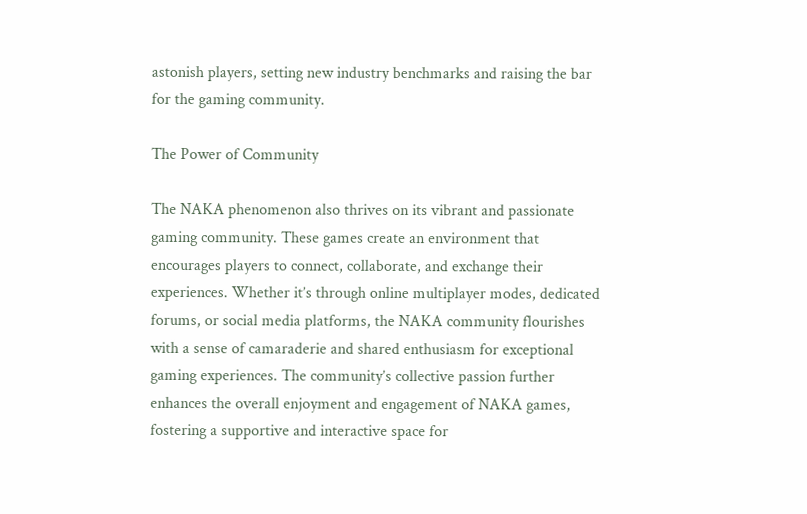astonish players, setting new industry benchmarks and raising the bar for the gaming community.

The Power of Community

The NAKA phenomenon also thrives on its vibrant and passionate gaming community. These games create an environment that encourages players to connect, collaborate, and exchange their experiences. Whether it’s through online multiplayer modes, dedicated forums, or social media platforms, the NAKA community flourishes with a sense of camaraderie and shared enthusiasm for exceptional gaming experiences. The community’s collective passion further enhances the overall enjoyment and engagement of NAKA games, fostering a supportive and interactive space for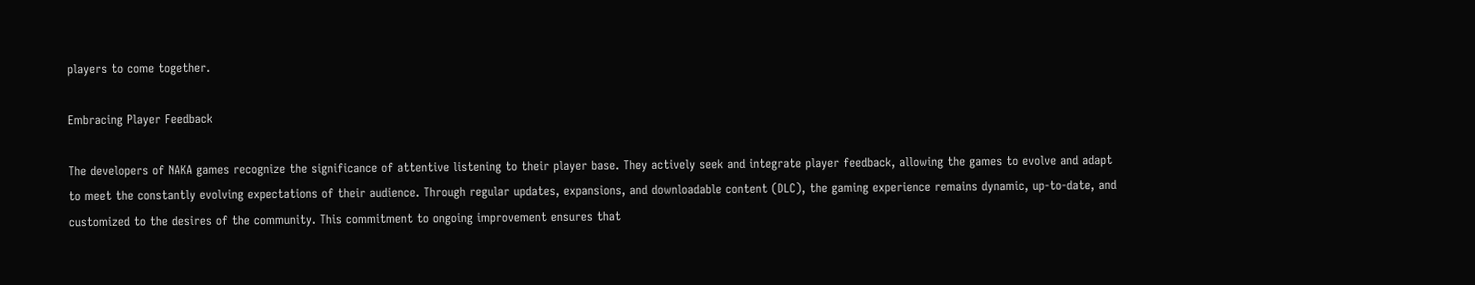players to come together.

Embracing Player Feedback

The developers of NAKA games recognize the significance of attentive listening to their player base. They actively seek and integrate player feedback, allowing the games to evolve and adapt to meet the constantly evolving expectations of their audience. Through regular updates, expansions, and downloadable content (DLC), the gaming experience remains dynamic, up-to-date, and customized to the desires of the community. This commitment to ongoing improvement ensures that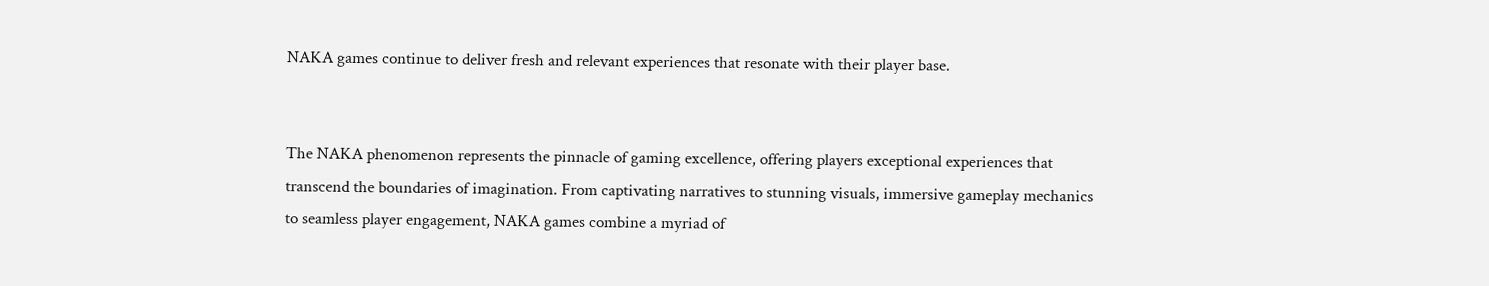NAKA games continue to deliver fresh and relevant experiences that resonate with their player base.


The NAKA phenomenon represents the pinnacle of gaming excellence, offering players exceptional experiences that transcend the boundaries of imagination. From captivating narratives to stunning visuals, immersive gameplay mechanics to seamless player engagement, NAKA games combine a myriad of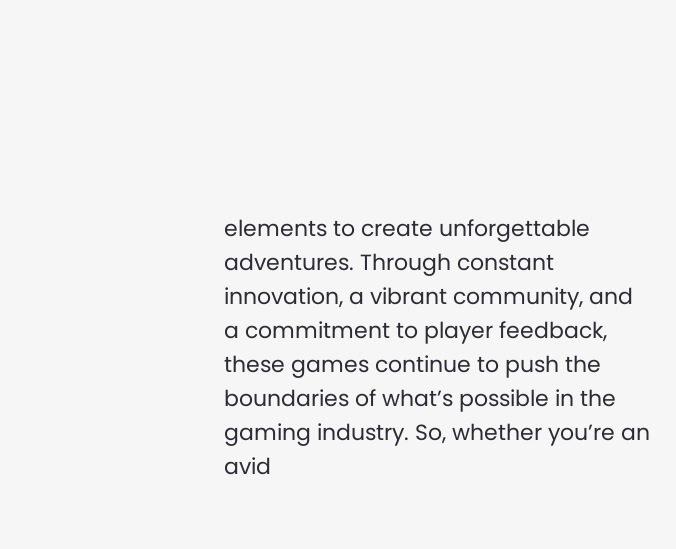elements to create unforgettable adventures. Through constant innovation, a vibrant community, and a commitment to player feedback, these games continue to push the boundaries of what’s possible in the gaming industry. So, whether you’re an avid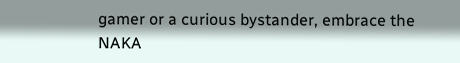gamer or a curious bystander, embrace the NAKA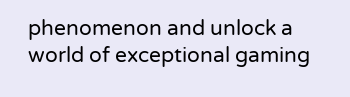phenomenon and unlock a world of exceptional gaming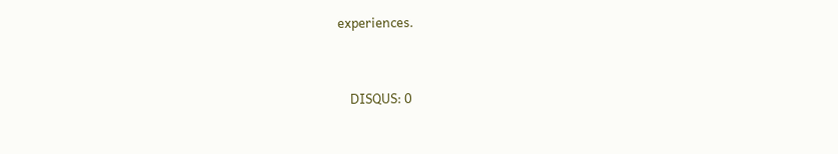experiences.


    DISQUS: 0